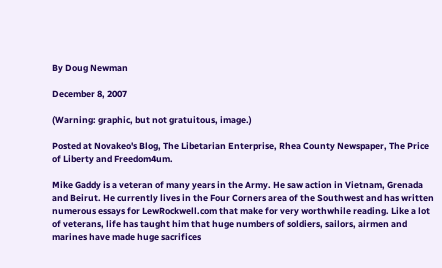By Doug Newman

December 8, 2007

(Warning: graphic, but not gratuitous, image.)

Posted at Novakeo's Blog, The Libetarian Enterprise, Rhea County Newspaper, The Price of Liberty and Freedom4um.

Mike Gaddy is a veteran of many years in the Army. He saw action in Vietnam, Grenada and Beirut. He currently lives in the Four Corners area of the Southwest and has written numerous essays for LewRockwell.com that make for very worthwhile reading. Like a lot of veterans, life has taught him that huge numbers of soldiers, sailors, airmen and marines have made huge sacrifices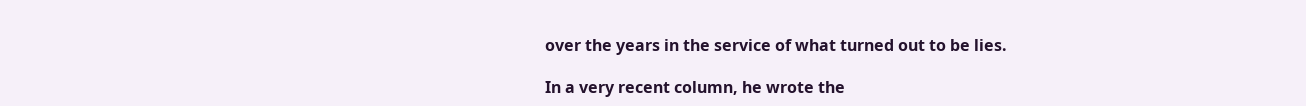over the years in the service of what turned out to be lies.

In a very recent column, he wrote the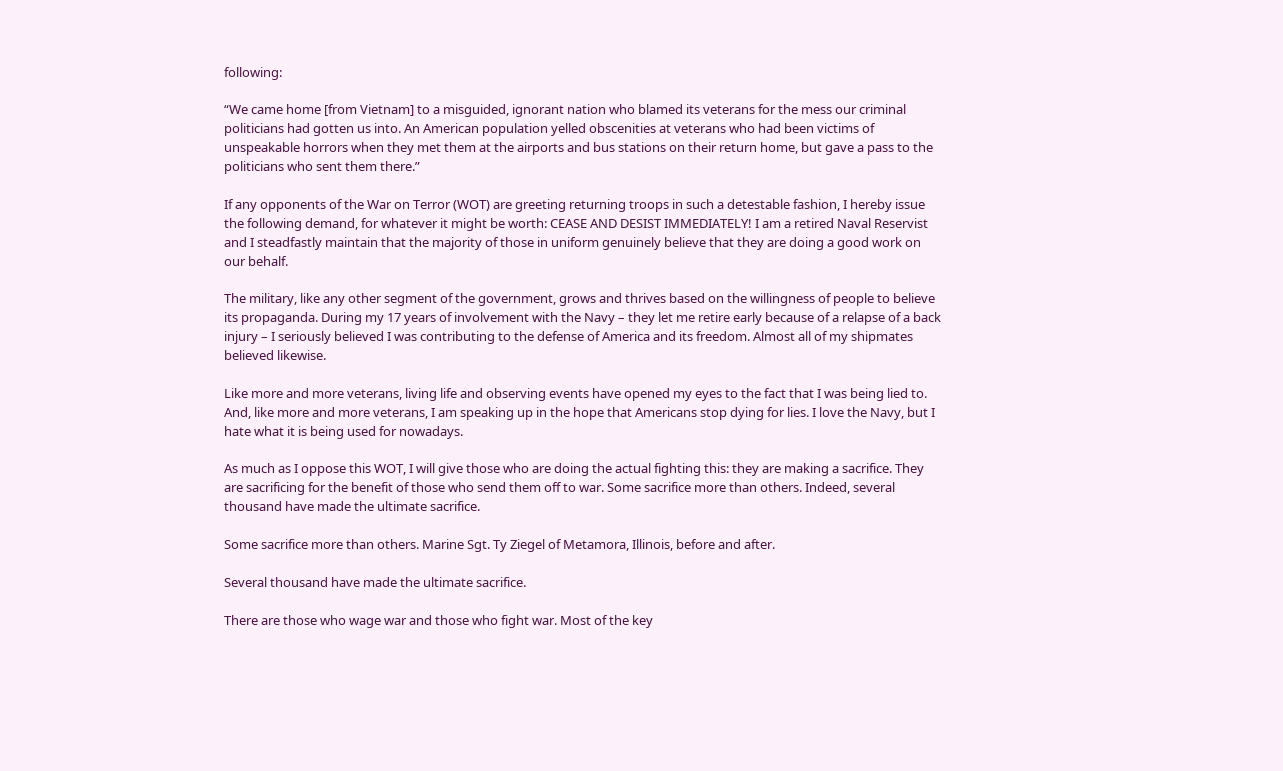following:

“We came home [from Vietnam] to a misguided, ignorant nation who blamed its veterans for the mess our criminal politicians had gotten us into. An American population yelled obscenities at veterans who had been victims of unspeakable horrors when they met them at the airports and bus stations on their return home, but gave a pass to the politicians who sent them there.”

If any opponents of the War on Terror (WOT) are greeting returning troops in such a detestable fashion, I hereby issue the following demand, for whatever it might be worth: CEASE AND DESIST IMMEDIATELY! I am a retired Naval Reservist and I steadfastly maintain that the majority of those in uniform genuinely believe that they are doing a good work on our behalf.

The military, like any other segment of the government, grows and thrives based on the willingness of people to believe its propaganda. During my 17 years of involvement with the Navy – they let me retire early because of a relapse of a back injury – I seriously believed I was contributing to the defense of America and its freedom. Almost all of my shipmates believed likewise.

Like more and more veterans, living life and observing events have opened my eyes to the fact that I was being lied to. And, like more and more veterans, I am speaking up in the hope that Americans stop dying for lies. I love the Navy, but I hate what it is being used for nowadays.

As much as I oppose this WOT, I will give those who are doing the actual fighting this: they are making a sacrifice. They are sacrificing for the benefit of those who send them off to war. Some sacrifice more than others. Indeed, several thousand have made the ultimate sacrifice.

Some sacrifice more than others. Marine Sgt. Ty Ziegel of Metamora, Illinois, before and after.

Several thousand have made the ultimate sacrifice.

There are those who wage war and those who fight war. Most of the key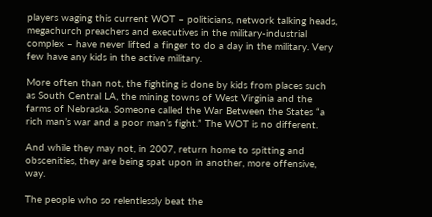players waging this current WOT – politicians, network talking heads, megachurch preachers and executives in the military-industrial complex – have never lifted a finger to do a day in the military. Very few have any kids in the active military.

More often than not, the fighting is done by kids from places such as South Central LA, the mining towns of West Virginia and the farms of Nebraska. Someone called the War Between the States “a rich man’s war and a poor man’s fight.” The WOT is no different.

And while they may not, in 2007, return home to spitting and obscenities, they are being spat upon in another, more offensive, way.

The people who so relentlessly beat the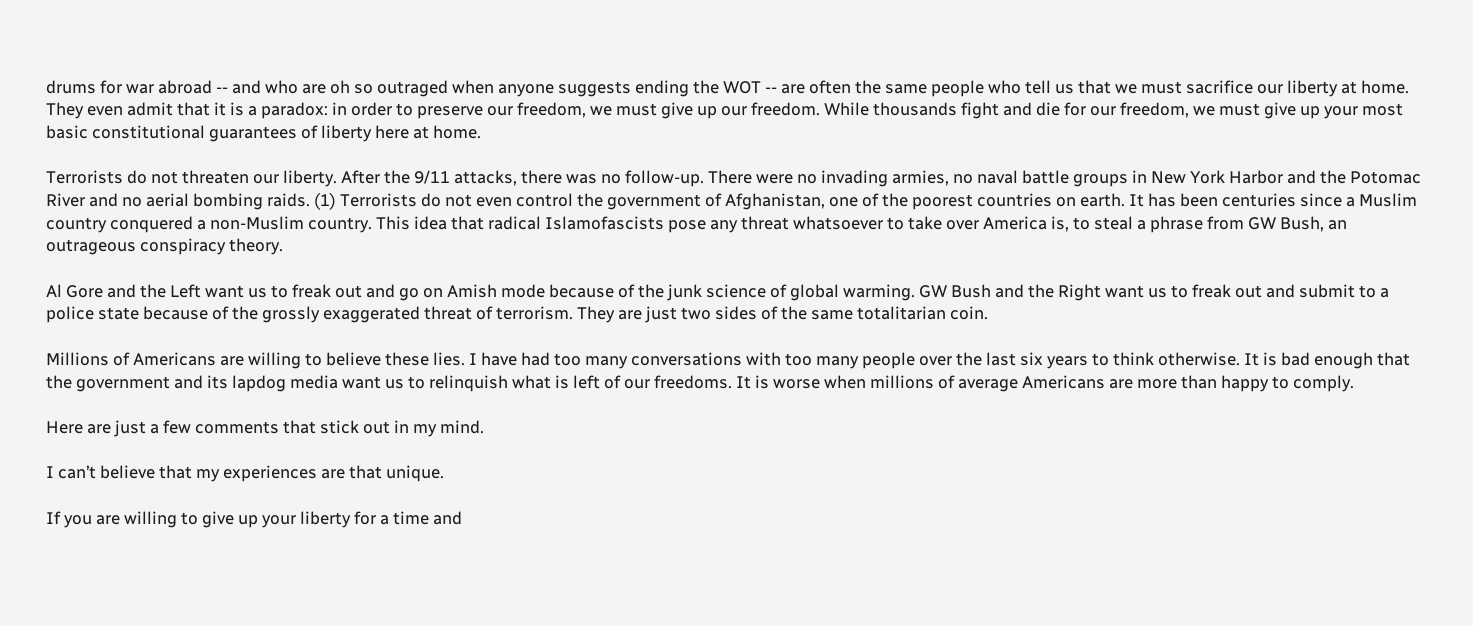drums for war abroad -- and who are oh so outraged when anyone suggests ending the WOT -- are often the same people who tell us that we must sacrifice our liberty at home. They even admit that it is a paradox: in order to preserve our freedom, we must give up our freedom. While thousands fight and die for our freedom, we must give up your most basic constitutional guarantees of liberty here at home.

Terrorists do not threaten our liberty. After the 9/11 attacks, there was no follow-up. There were no invading armies, no naval battle groups in New York Harbor and the Potomac River and no aerial bombing raids. (1) Terrorists do not even control the government of Afghanistan, one of the poorest countries on earth. It has been centuries since a Muslim country conquered a non-Muslim country. This idea that radical Islamofascists pose any threat whatsoever to take over America is, to steal a phrase from GW Bush, an outrageous conspiracy theory.

Al Gore and the Left want us to freak out and go on Amish mode because of the junk science of global warming. GW Bush and the Right want us to freak out and submit to a police state because of the grossly exaggerated threat of terrorism. They are just two sides of the same totalitarian coin.

Millions of Americans are willing to believe these lies. I have had too many conversations with too many people over the last six years to think otherwise. It is bad enough that the government and its lapdog media want us to relinquish what is left of our freedoms. It is worse when millions of average Americans are more than happy to comply.

Here are just a few comments that stick out in my mind.

I can’t believe that my experiences are that unique.

If you are willing to give up your liberty for a time and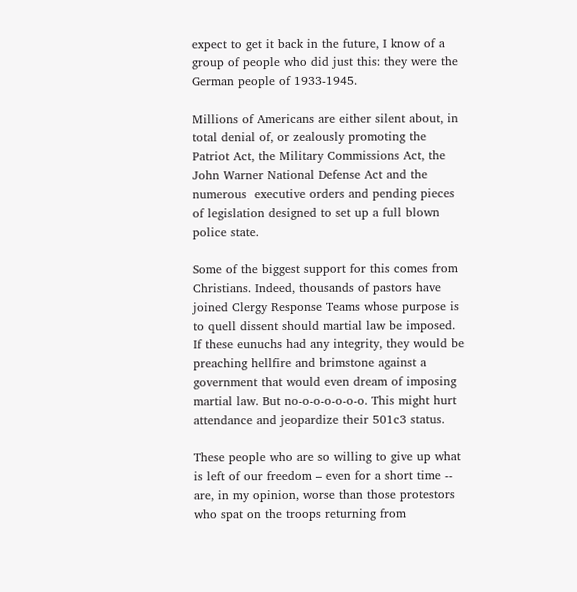expect to get it back in the future, I know of a group of people who did just this: they were the German people of 1933-1945.

Millions of Americans are either silent about, in total denial of, or zealously promoting the Patriot Act, the Military Commissions Act, the John Warner National Defense Act and the numerous  executive orders and pending pieces of legislation designed to set up a full blown police state.

Some of the biggest support for this comes from Christians. Indeed, thousands of pastors have joined Clergy Response Teams whose purpose is to quell dissent should martial law be imposed. If these eunuchs had any integrity, they would be preaching hellfire and brimstone against a government that would even dream of imposing martial law. But no-o-o-o-o-o-o. This might hurt attendance and jeopardize their 501c3 status.

These people who are so willing to give up what is left of our freedom – even for a short time -- are, in my opinion, worse than those protestors who spat on the troops returning from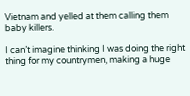Vietnam and yelled at them calling them baby killers.

I can’t imagine thinking I was doing the right thing for my countrymen, making a huge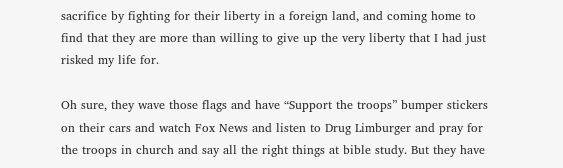sacrifice by fighting for their liberty in a foreign land, and coming home to find that they are more than willing to give up the very liberty that I had just risked my life for.

Oh sure, they wave those flags and have “Support the troops” bumper stickers on their cars and watch Fox News and listen to Drug Limburger and pray for the troops in church and say all the right things at bible study. But they have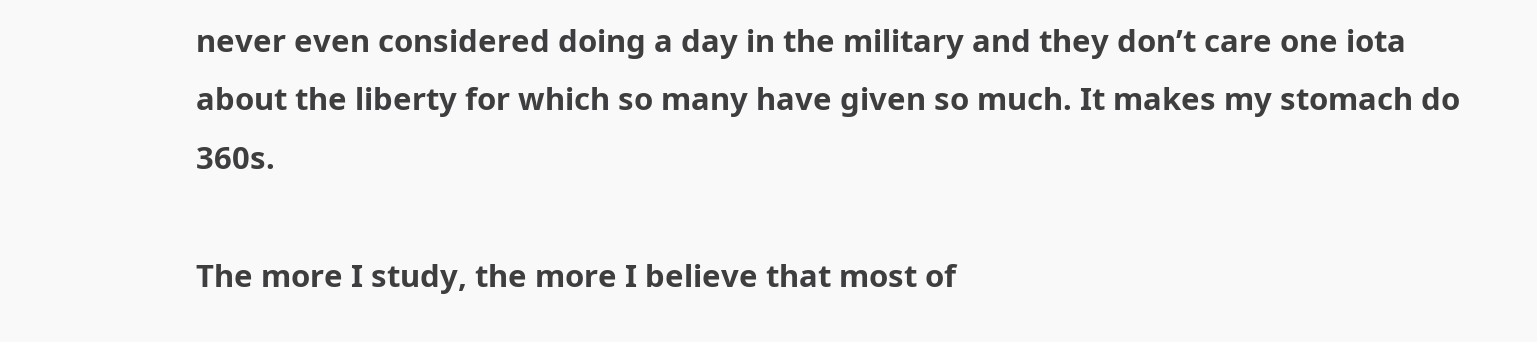never even considered doing a day in the military and they don’t care one iota about the liberty for which so many have given so much. It makes my stomach do 360s.

The more I study, the more I believe that most of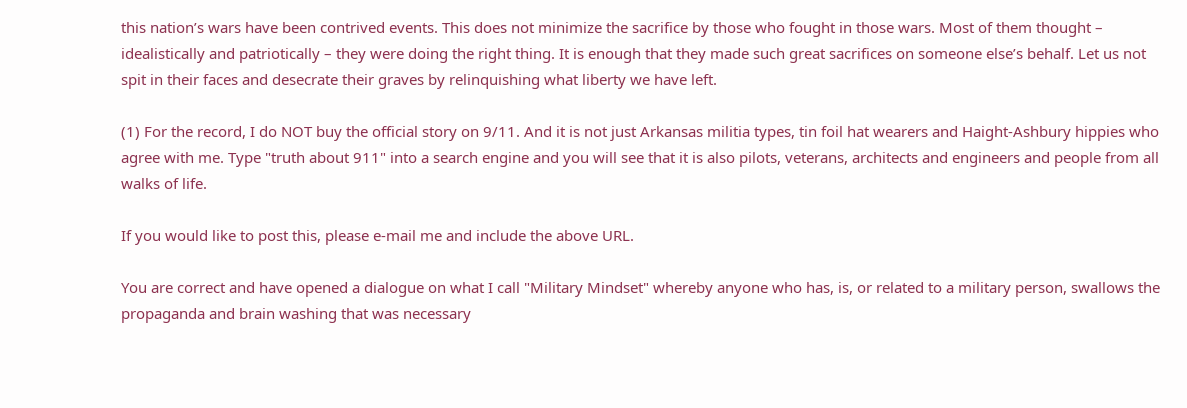this nation’s wars have been contrived events. This does not minimize the sacrifice by those who fought in those wars. Most of them thought – idealistically and patriotically – they were doing the right thing. It is enough that they made such great sacrifices on someone else’s behalf. Let us not spit in their faces and desecrate their graves by relinquishing what liberty we have left.

(1) For the record, I do NOT buy the official story on 9/11. And it is not just Arkansas militia types, tin foil hat wearers and Haight-Ashbury hippies who agree with me. Type "truth about 911" into a search engine and you will see that it is also pilots, veterans, architects and engineers and people from all walks of life.

If you would like to post this, please e-mail me and include the above URL.

You are correct and have opened a dialogue on what I call "Military Mindset" whereby anyone who has, is, or related to a military person, swallows the propaganda and brain washing that was necessary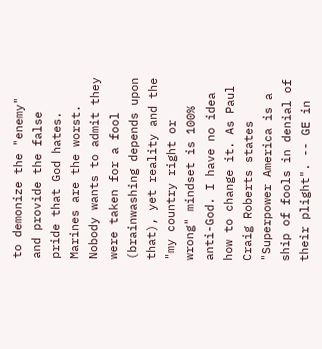to demonize the "enemy" and provide the false pride that God hates. Marines are the worst. Nobody wants to admit they were taken for a fool (brainwashing depends upon that), yet reality and the "my country right or wrong" mindset is 100% anti-God. I have no idea how to change it. As Paul Craig Roberts states "Superpower America is a ship of fools in denial of their plight". -- GE in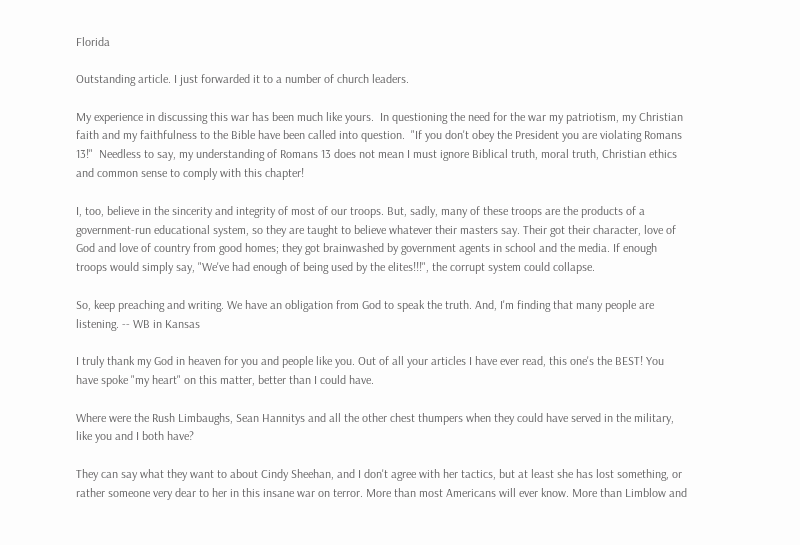Florida

Outstanding article. I just forwarded it to a number of church leaders.

My experience in discussing this war has been much like yours.  In questioning the need for the war my patriotism, my Christian faith and my faithfulness to the Bible have been called into question.  "If you don't obey the President you are violating Romans 13!"  Needless to say, my understanding of Romans 13 does not mean I must ignore Biblical truth, moral truth, Christian ethics and common sense to comply with this chapter!

I, too, believe in the sincerity and integrity of most of our troops. But, sadly, many of these troops are the products of a government-run educational system, so they are taught to believe whatever their masters say. Their got their character, love of God and love of country from good homes; they got brainwashed by government agents in school and the media. If enough troops would simply say, "We've had enough of being used by the elites!!!", the corrupt system could collapse.

So, keep preaching and writing. We have an obligation from God to speak the truth. And, I'm finding that many people are listening. -- WB in Kansas

I truly thank my God in heaven for you and people like you. Out of all your articles I have ever read, this one's the BEST! You have spoke "my heart" on this matter, better than I could have.

Where were the Rush Limbaughs, Sean Hannitys and all the other chest thumpers when they could have served in the military, like you and I both have?

They can say what they want to about Cindy Sheehan, and I don't agree with her tactics, but at least she has lost something, or rather someone very dear to her in this insane war on terror. More than most Americans will ever know. More than Limblow and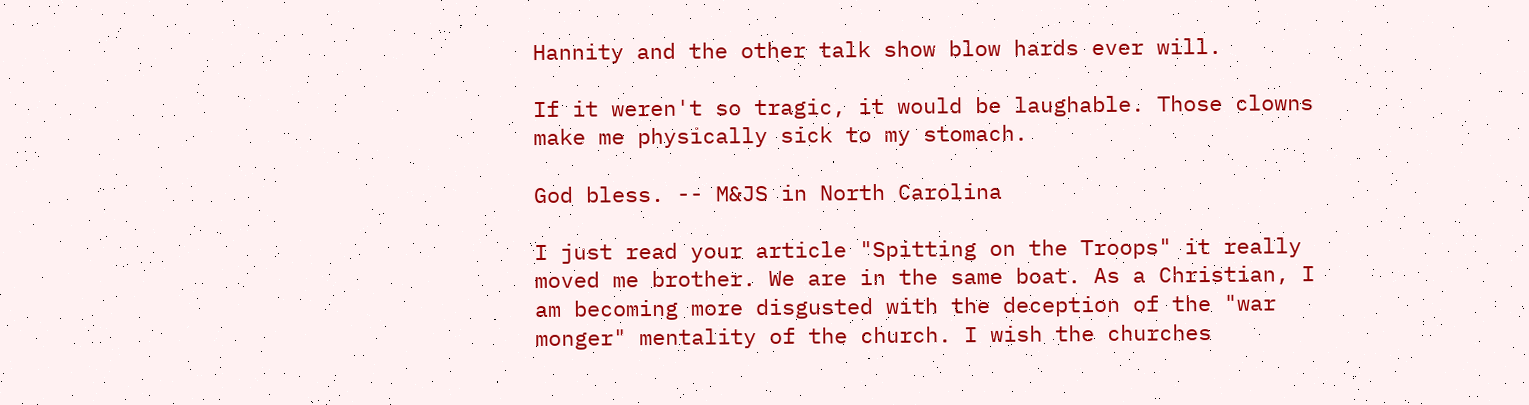Hannity and the other talk show blow hards ever will.

If it weren't so tragic, it would be laughable. Those clowns make me physically sick to my stomach.

God bless. -- M&JS in North Carolina

I just read your article "Spitting on the Troops" it really moved me brother. We are in the same boat. As a Christian, I am becoming more disgusted with the deception of the "war monger" mentality of the church. I wish the churches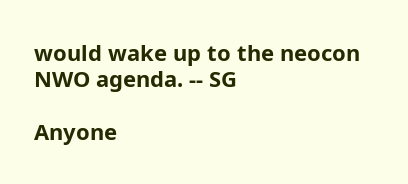would wake up to the neocon NWO agenda. -- SG

Anyone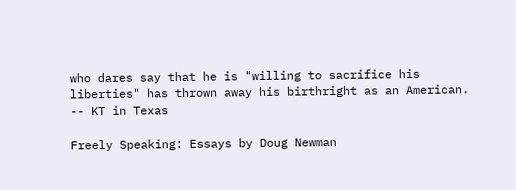who dares say that he is "willing to sacrifice his liberties" has thrown away his birthright as an American. -- KT in Texas

Freely Speaking: Essays by Doug Newman